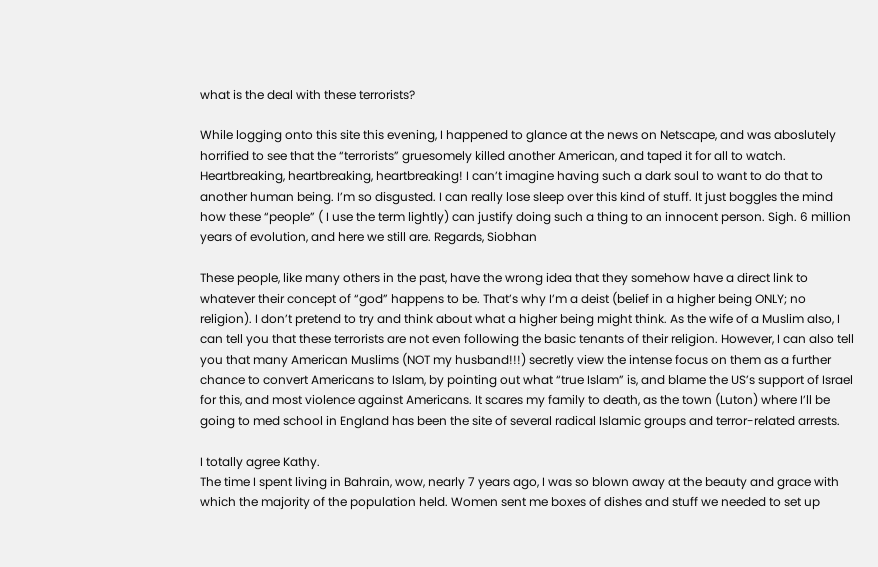what is the deal with these terrorists?

While logging onto this site this evening, I happened to glance at the news on Netscape, and was aboslutely horrified to see that the “terrorists” gruesomely killed another American, and taped it for all to watch. Heartbreaking, heartbreaking, heartbreaking! I can’t imagine having such a dark soul to want to do that to another human being. I’m so disgusted. I can really lose sleep over this kind of stuff. It just boggles the mind how these “people” ( I use the term lightly) can justify doing such a thing to an innocent person. Sigh. 6 million years of evolution, and here we still are. Regards, Siobhan

These people, like many others in the past, have the wrong idea that they somehow have a direct link to whatever their concept of “god” happens to be. That’s why I’m a deist (belief in a higher being ONLY; no religion). I don’t pretend to try and think about what a higher being might think. As the wife of a Muslim also, I can tell you that these terrorists are not even following the basic tenants of their religion. However, I can also tell you that many American Muslims (NOT my husband!!!) secretly view the intense focus on them as a further chance to convert Americans to Islam, by pointing out what “true Islam” is, and blame the US’s support of Israel for this, and most violence against Americans. It scares my family to death, as the town (Luton) where I’ll be going to med school in England has been the site of several radical Islamic groups and terror-related arrests.

I totally agree Kathy.
The time I spent living in Bahrain, wow, nearly 7 years ago, I was so blown away at the beauty and grace with which the majority of the population held. Women sent me boxes of dishes and stuff we needed to set up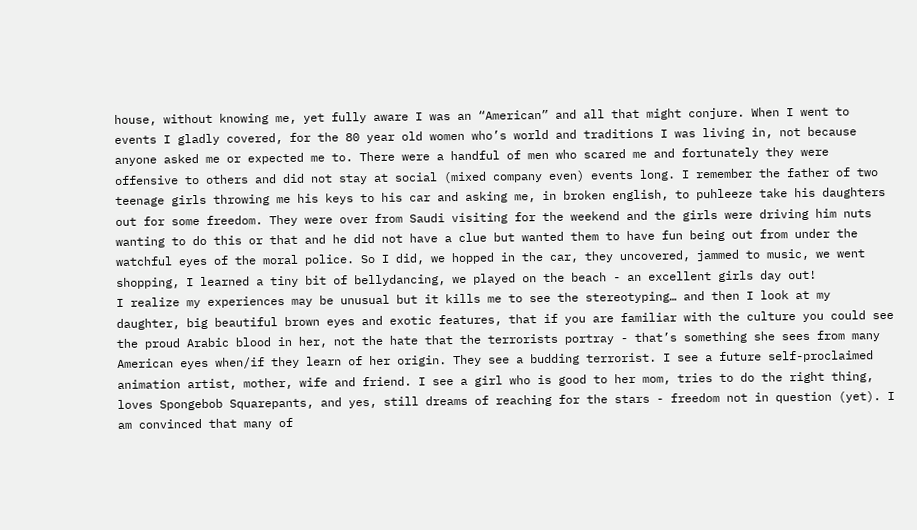house, without knowing me, yet fully aware I was an “American” and all that might conjure. When I went to events I gladly covered, for the 80 year old women who’s world and traditions I was living in, not because anyone asked me or expected me to. There were a handful of men who scared me and fortunately they were offensive to others and did not stay at social (mixed company even) events long. I remember the father of two teenage girls throwing me his keys to his car and asking me, in broken english, to puhleeze take his daughters out for some freedom. They were over from Saudi visiting for the weekend and the girls were driving him nuts wanting to do this or that and he did not have a clue but wanted them to have fun being out from under the watchful eyes of the moral police. So I did, we hopped in the car, they uncovered, jammed to music, we went shopping, I learned a tiny bit of bellydancing, we played on the beach - an excellent girls day out!
I realize my experiences may be unusual but it kills me to see the stereotyping… and then I look at my daughter, big beautiful brown eyes and exotic features, that if you are familiar with the culture you could see the proud Arabic blood in her, not the hate that the terrorists portray - that’s something she sees from many American eyes when/if they learn of her origin. They see a budding terrorist. I see a future self-proclaimed animation artist, mother, wife and friend. I see a girl who is good to her mom, tries to do the right thing, loves Spongebob Squarepants, and yes, still dreams of reaching for the stars - freedom not in question (yet). I am convinced that many of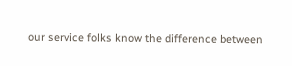our service folks know the difference between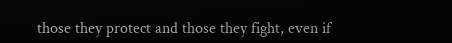those they protect and those they fight, even if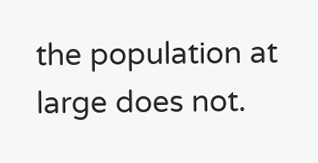the population at large does not.